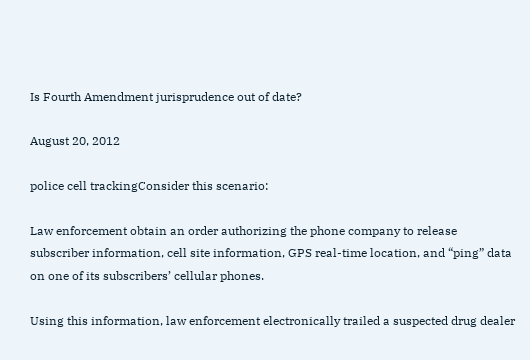Is Fourth Amendment jurisprudence out of date?

August 20, 2012

police cell trackingConsider this scenario:

Law enforcement obtain an order authorizing the phone company to release subscriber information, cell site information, GPS real-time location, and “ping” data on one of its subscribers’ cellular phones.

Using this information, law enforcement electronically trailed a suspected drug dealer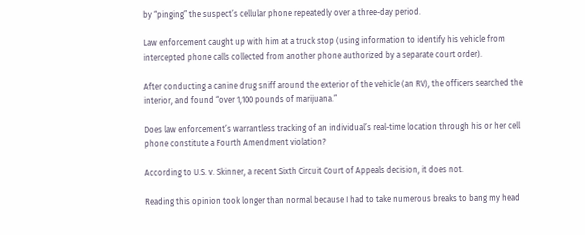by “pinging” the suspect’s cellular phone repeatedly over a three-day period.

Law enforcement caught up with him at a truck stop (using information to identify his vehicle from intercepted phone calls collected from another phone authorized by a separate court order).

After conducting a canine drug sniff around the exterior of the vehicle (an RV), the officers searched the interior, and found “over 1,100 pounds of marijuana.”

Does law enforcement’s warrantless tracking of an individual’s real-time location through his or her cell phone constitute a Fourth Amendment violation?

According to U.S. v. Skinner, a recent Sixth Circuit Court of Appeals decision, it does not.

Reading this opinion took longer than normal because I had to take numerous breaks to bang my head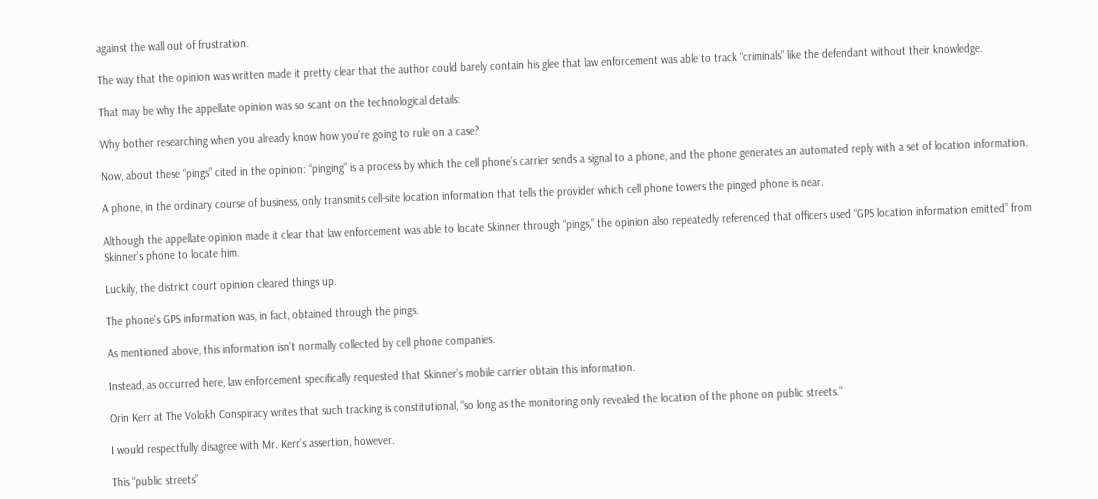against the wall out of frustration.

The way that the opinion was written made it pretty clear that the author could barely contain his glee that law enforcement was able to track “criminals” like the defendant without their knowledge.

That may be why the appellate opinion was so scant on the technological details:

Why bother researching when you already know how you’re going to rule on a case?

Now, about these “pings” cited in the opinion: “pinging” is a process by which the cell phone’s carrier sends a signal to a phone, and the phone generates an automated reply with a set of location information.

A phone, in the ordinary course of business, only transmits cell-site location information that tells the provider which cell phone towers the pinged phone is near.

Although the appellate opinion made it clear that law enforcement was able to locate Skinner through “pings,” the opinion also repeatedly referenced that officers used “GPS location information emitted” from Skinner’s phone to locate him.

Luckily, the district court opinion cleared things up.

The phone’s GPS information was, in fact, obtained through the pings.

As mentioned above, this information isn’t normally collected by cell phone companies.

Instead, as occurred here, law enforcement specifically requested that Skinner’s mobile carrier obtain this information.

Orin Kerr at The Volokh Conspiracy writes that such tracking is constitutional, “so long as the monitoring only revealed the location of the phone on public streets.”

I would respectfully disagree with Mr. Kerr’s assertion, however.

This “public streets”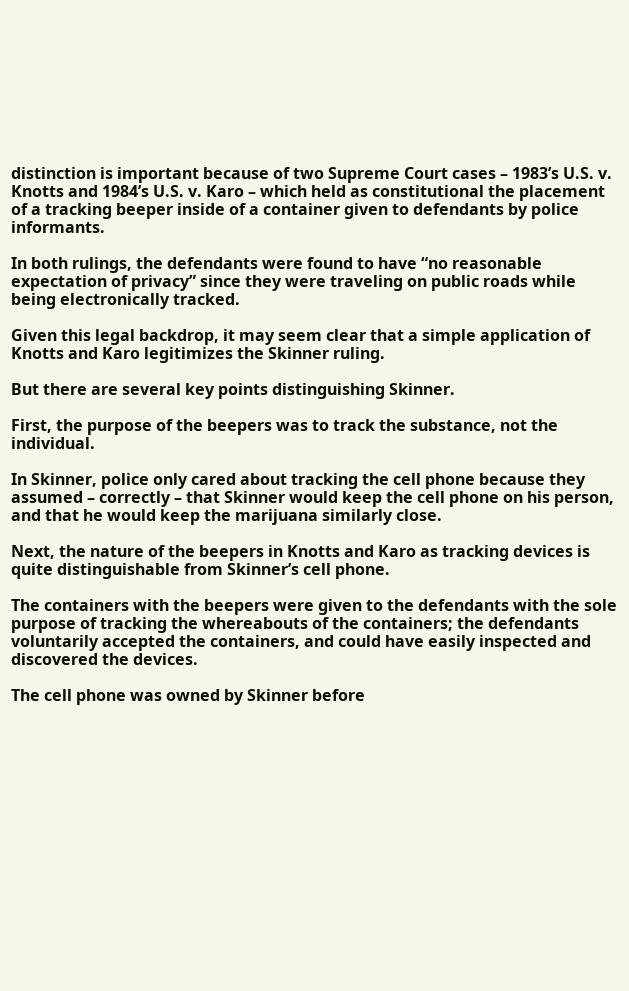distinction is important because of two Supreme Court cases – 1983’s U.S. v. Knotts and 1984’s U.S. v. Karo – which held as constitutional the placement of a tracking beeper inside of a container given to defendants by police informants.

In both rulings, the defendants were found to have “no reasonable expectation of privacy” since they were traveling on public roads while being electronically tracked.

Given this legal backdrop, it may seem clear that a simple application of Knotts and Karo legitimizes the Skinner ruling.

But there are several key points distinguishing Skinner.

First, the purpose of the beepers was to track the substance, not the individual.

In Skinner, police only cared about tracking the cell phone because they assumed – correctly – that Skinner would keep the cell phone on his person, and that he would keep the marijuana similarly close.

Next, the nature of the beepers in Knotts and Karo as tracking devices is quite distinguishable from Skinner’s cell phone.

The containers with the beepers were given to the defendants with the sole purpose of tracking the whereabouts of the containers; the defendants voluntarily accepted the containers, and could have easily inspected and discovered the devices.

The cell phone was owned by Skinner before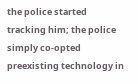the police started tracking him; the police simply co-opted preexisting technology in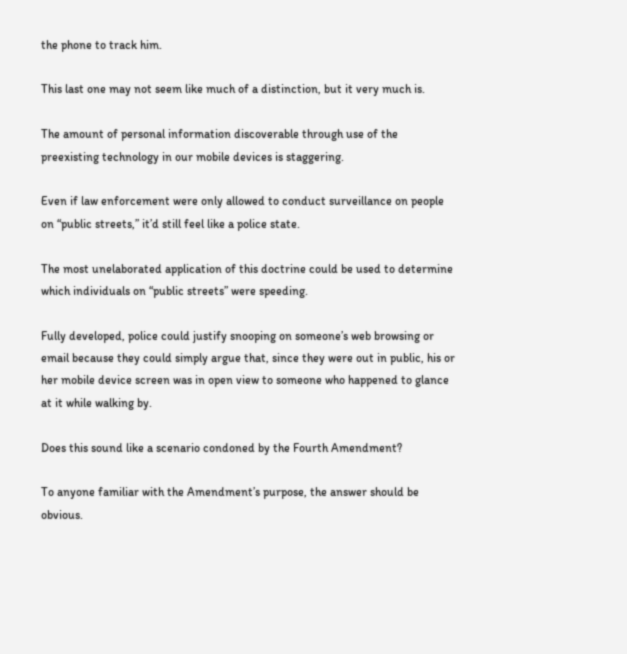the phone to track him.

This last one may not seem like much of a distinction, but it very much is.

The amount of personal information discoverable through use of the preexisting technology in our mobile devices is staggering.

Even if law enforcement were only allowed to conduct surveillance on people on “public streets,” it’d still feel like a police state.

The most unelaborated application of this doctrine could be used to determine which individuals on “public streets” were speeding.

Fully developed, police could justify snooping on someone’s web browsing or email because they could simply argue that, since they were out in public, his or her mobile device screen was in open view to someone who happened to glance at it while walking by.

Does this sound like a scenario condoned by the Fourth Amendment?

To anyone familiar with the Amendment’s purpose, the answer should be obvious.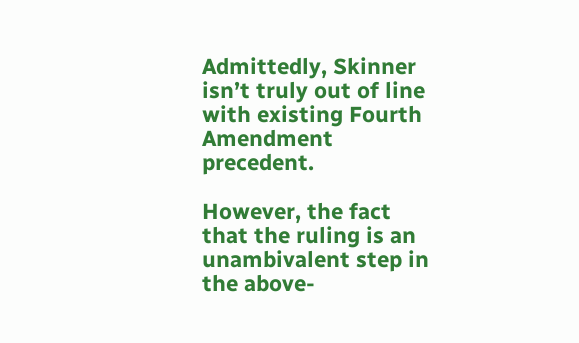Admittedly, Skinner isn’t truly out of line with existing Fourth Amendment precedent.

However, the fact that the ruling is an unambivalent step in the above-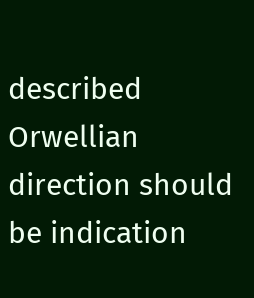described Orwellian direction should be indication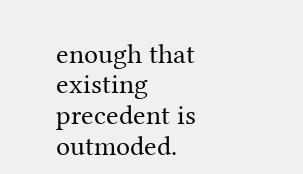enough that existing precedent is outmoded.